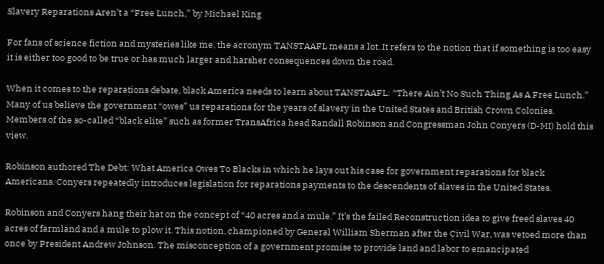Slavery Reparations Aren’t a “Free Lunch,” by Michael King

For fans of science fiction and mysteries like me, the acronym TANSTAAFL means a lot. It refers to the notion that if something is too easy it is either too good to be true or has much larger and harsher consequences down the road.

When it comes to the reparations debate, black America needs to learn about TANSTAAFL: “There Ain’t No Such Thing As A Free Lunch.” Many of us believe the government “owes” us reparations for the years of slavery in the United States and British Crown Colonies. Members of the so-called “black elite” such as former TransAfrica head Randall Robinson and Congressman John Conyers (D-MI) hold this view.

Robinson authored The Debt: What America Owes To Blacks in which he lays out his case for government reparations for black Americans. Conyers repeatedly introduces legislation for reparations payments to the descendents of slaves in the United States.

Robinson and Conyers hang their hat on the concept of “40 acres and a mule.” It’s the failed Reconstruction idea to give freed slaves 40 acres of farmland and a mule to plow it. This notion, championed by General William Sherman after the Civil War, was vetoed more than once by President Andrew Johnson. The misconception of a government promise to provide land and labor to emancipated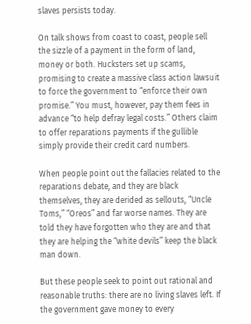slaves persists today.

On talk shows from coast to coast, people sell the sizzle of a payment in the form of land, money or both. Hucksters set up scams, promising to create a massive class action lawsuit to force the government to “enforce their own promise.” You must, however, pay them fees in advance “to help defray legal costs.” Others claim to offer reparations payments if the gullible simply provide their credit card numbers.

When people point out the fallacies related to the reparations debate, and they are black themselves, they are derided as sellouts, “Uncle Toms,” “Oreos” and far worse names. They are told they have forgotten who they are and that they are helping the “white devils” keep the black man down.

But these people seek to point out rational and reasonable truths: there are no living slaves left. If the government gave money to every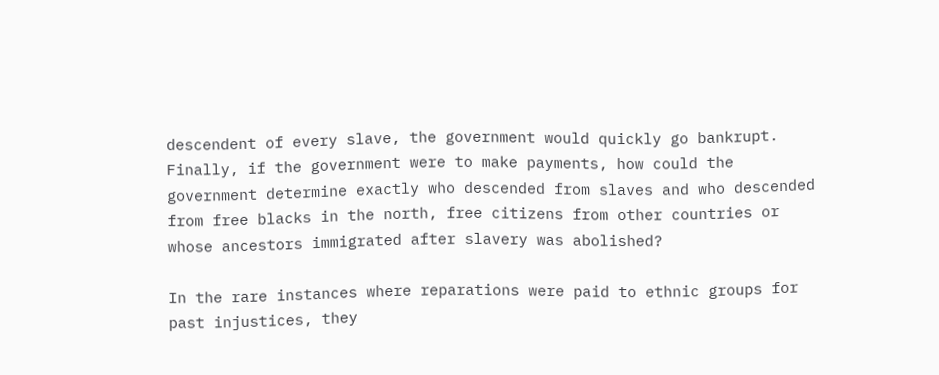descendent of every slave, the government would quickly go bankrupt. Finally, if the government were to make payments, how could the government determine exactly who descended from slaves and who descended from free blacks in the north, free citizens from other countries or whose ancestors immigrated after slavery was abolished?

In the rare instances where reparations were paid to ethnic groups for past injustices, they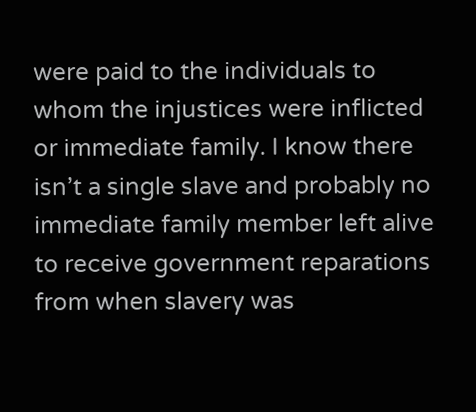were paid to the individuals to whom the injustices were inflicted or immediate family. I know there isn’t a single slave and probably no immediate family member left alive to receive government reparations from when slavery was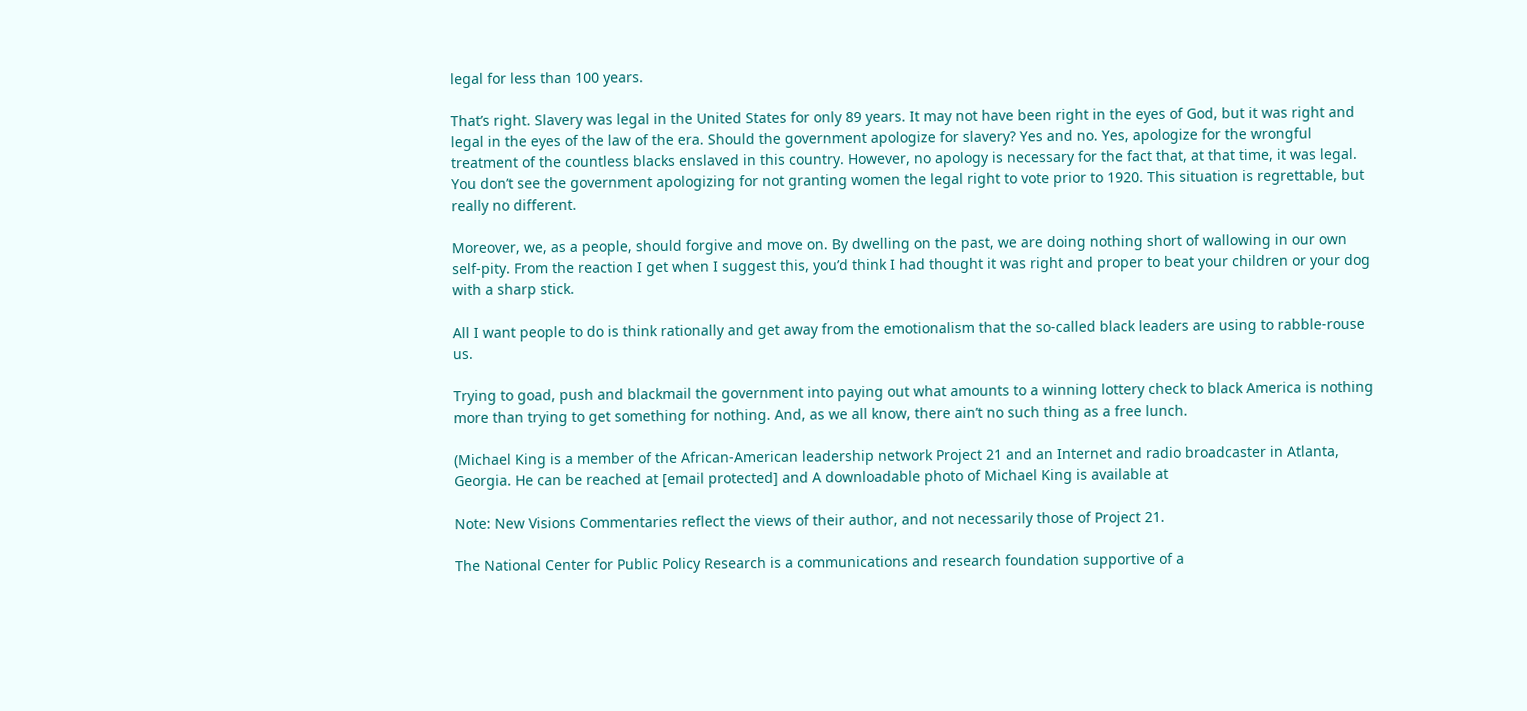legal for less than 100 years.

That’s right. Slavery was legal in the United States for only 89 years. It may not have been right in the eyes of God, but it was right and legal in the eyes of the law of the era. Should the government apologize for slavery? Yes and no. Yes, apologize for the wrongful treatment of the countless blacks enslaved in this country. However, no apology is necessary for the fact that, at that time, it was legal. You don’t see the government apologizing for not granting women the legal right to vote prior to 1920. This situation is regrettable, but really no different.

Moreover, we, as a people, should forgive and move on. By dwelling on the past, we are doing nothing short of wallowing in our own self-pity. From the reaction I get when I suggest this, you’d think I had thought it was right and proper to beat your children or your dog with a sharp stick.

All I want people to do is think rationally and get away from the emotionalism that the so-called black leaders are using to rabble-rouse us.

Trying to goad, push and blackmail the government into paying out what amounts to a winning lottery check to black America is nothing more than trying to get something for nothing. And, as we all know, there ain’t no such thing as a free lunch.

(Michael King is a member of the African-American leadership network Project 21 and an Internet and radio broadcaster in Atlanta, Georgia. He can be reached at [email protected] and A downloadable photo of Michael King is available at

Note: New Visions Commentaries reflect the views of their author, and not necessarily those of Project 21.

The National Center for Public Policy Research is a communications and research foundation supportive of a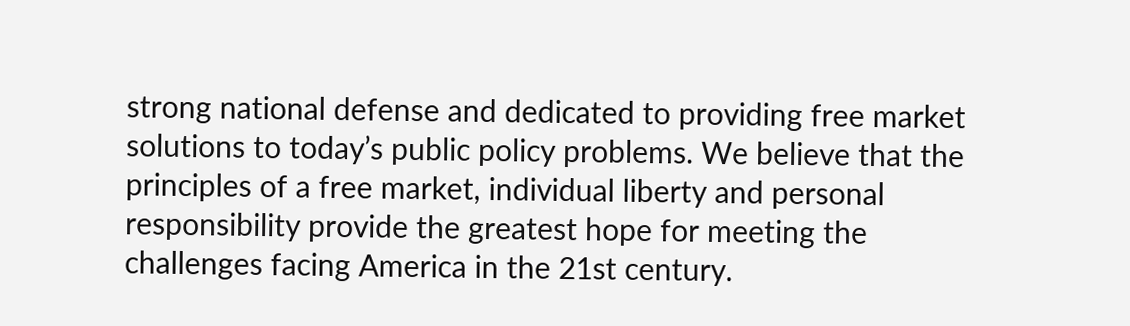strong national defense and dedicated to providing free market solutions to today’s public policy problems. We believe that the principles of a free market, individual liberty and personal responsibility provide the greatest hope for meeting the challenges facing America in the 21st century.